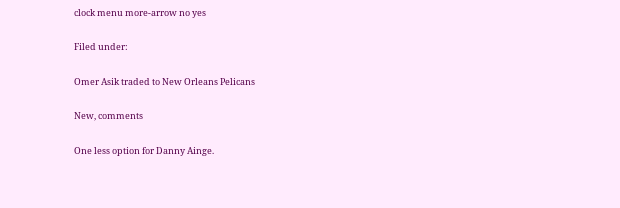clock menu more-arrow no yes

Filed under:

Omer Asik traded to New Orleans Pelicans

New, comments

One less option for Danny Ainge.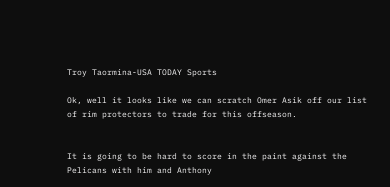Troy Taormina-USA TODAY Sports

Ok, well it looks like we can scratch Omer Asik off our list of rim protectors to trade for this offseason.


It is going to be hard to score in the paint against the Pelicans with him and Anthony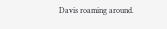Davis roaming around.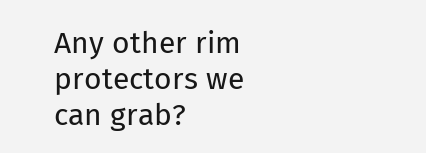Any other rim protectors we can grab?